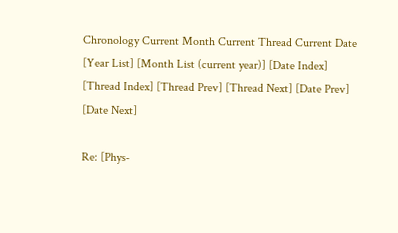Chronology Current Month Current Thread Current Date
[Year List] [Month List (current year)] [Date Index] [Thread Index] [Thread Prev] [Thread Next] [Date Prev] [Date Next]

Re: [Phys-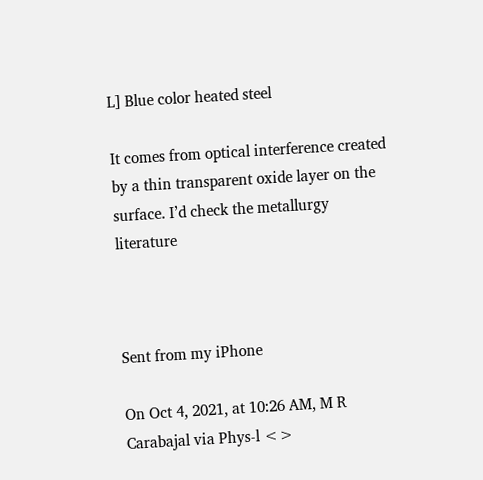L] Blue color heated steel

It comes from optical interference created by a thin transparent oxide layer on the surface. I’d check the metallurgy literature



Sent from my iPhone

On Oct 4, 2021, at 10:26 AM, M R Carabajal via Phys-l <>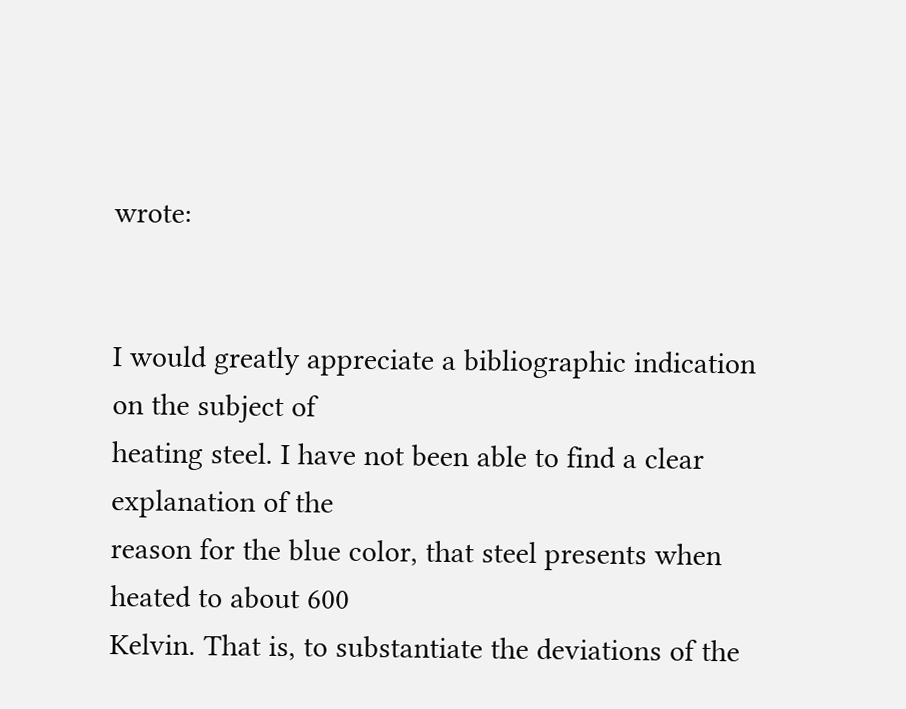wrote:


I would greatly appreciate a bibliographic indication on the subject of
heating steel. I have not been able to find a clear explanation of the
reason for the blue color, that steel presents when heated to about 600
Kelvin. That is, to substantiate the deviations of the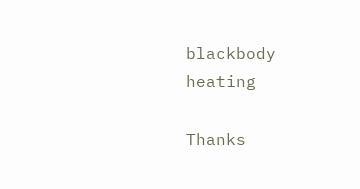blackbody heating

Thanks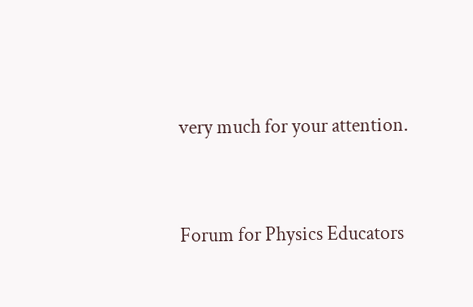very much for your attention.


Forum for Physics Educators